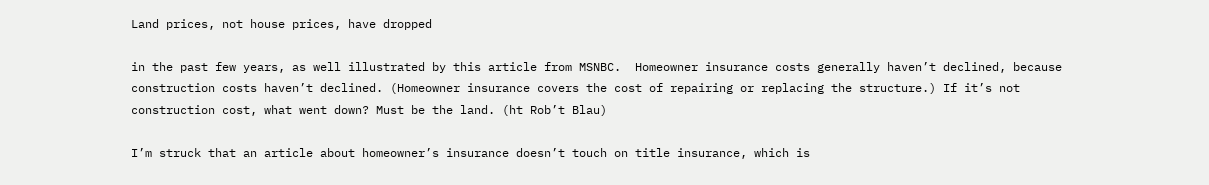Land prices, not house prices, have dropped

in the past few years, as well illustrated by this article from MSNBC.  Homeowner insurance costs generally haven’t declined, because construction costs haven’t declined. (Homeowner insurance covers the cost of repairing or replacing the structure.) If it’s not construction cost, what went down? Must be the land. (ht Rob’t Blau)

I’m struck that an article about homeowner’s insurance doesn’t touch on title insurance, which is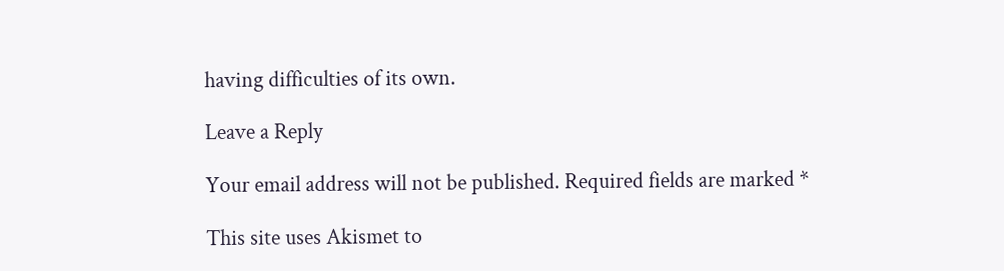having difficulties of its own.

Leave a Reply

Your email address will not be published. Required fields are marked *

This site uses Akismet to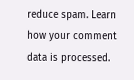reduce spam. Learn how your comment data is processed.